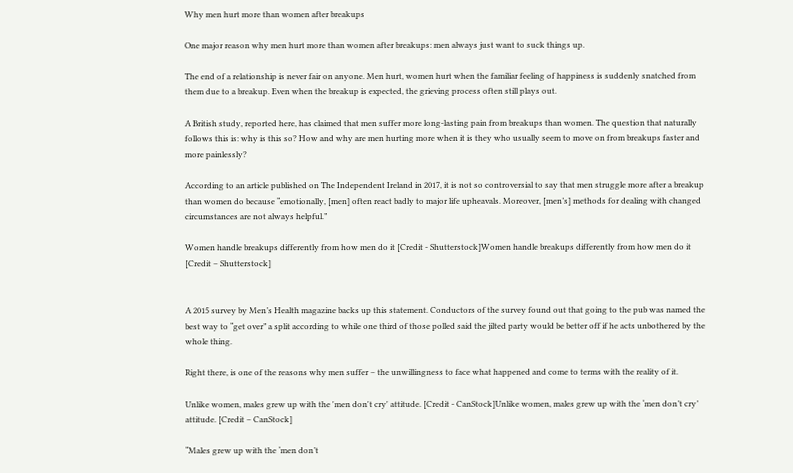Why men hurt more than women after breakups

One major reason why men hurt more than women after breakups: men always just want to suck things up.

The end of a relationship is never fair on anyone. Men hurt, women hurt when the familiar feeling of happiness is suddenly snatched from them due to a breakup. Even when the breakup is expected, the grieving process often still plays out.

A British study, reported here, has claimed that men suffer more long-lasting pain from breakups than women. The question that naturally follows this is: why is this so? How and why are men hurting more when it is they who usually seem to move on from breakups faster and more painlessly?

According to an article published on The Independent Ireland in 2017, it is not so controversial to say that men struggle more after a breakup than women do because “emotionally, [men] often react badly to major life upheavals. Moreover, [men’s] methods for dealing with changed circumstances are not always helpful.”

Women handle breakups differently from how men do it [Credit - Shutterstock]Women handle breakups differently from how men do it [Credit – Shutterstock]


A 2015 survey by Men’s Health magazine backs up this statement. Conductors of the survey found out that going to the pub was named the best way to “get over” a split according to while one third of those polled said the jilted party would be better off if he acts unbothered by the whole thing.

Right there, is one of the reasons why men suffer – the unwillingness to face what happened and come to terms with the reality of it.

Unlike women, males grew up with the 'men don't cry' attitude. [Credit - CanStock]Unlike women, males grew up with the ‘men don’t cry’ attitude. [Credit – CanStock]

“Males grew up with the ‘men don’t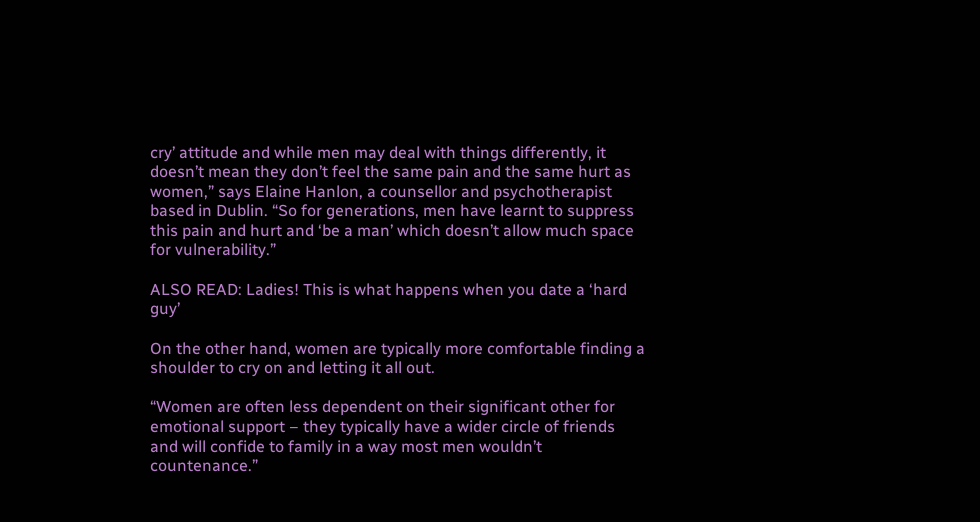cry’ attitude and while men may deal with things differently, it doesn’t mean they don’t feel the same pain and the same hurt as women,” says Elaine Hanlon, a counsellor and psychotherapist based in Dublin. “So for generations, men have learnt to suppress this pain and hurt and ‘be a man’ which doesn’t allow much space for vulnerability.”

ALSO READ: Ladies! This is what happens when you date a ‘hard guy’

On the other hand, women are typically more comfortable finding a shoulder to cry on and letting it all out.

“Women are often less dependent on their significant other for emotional support – they typically have a wider circle of friends and will confide to family in a way most men wouldn’t countenance.”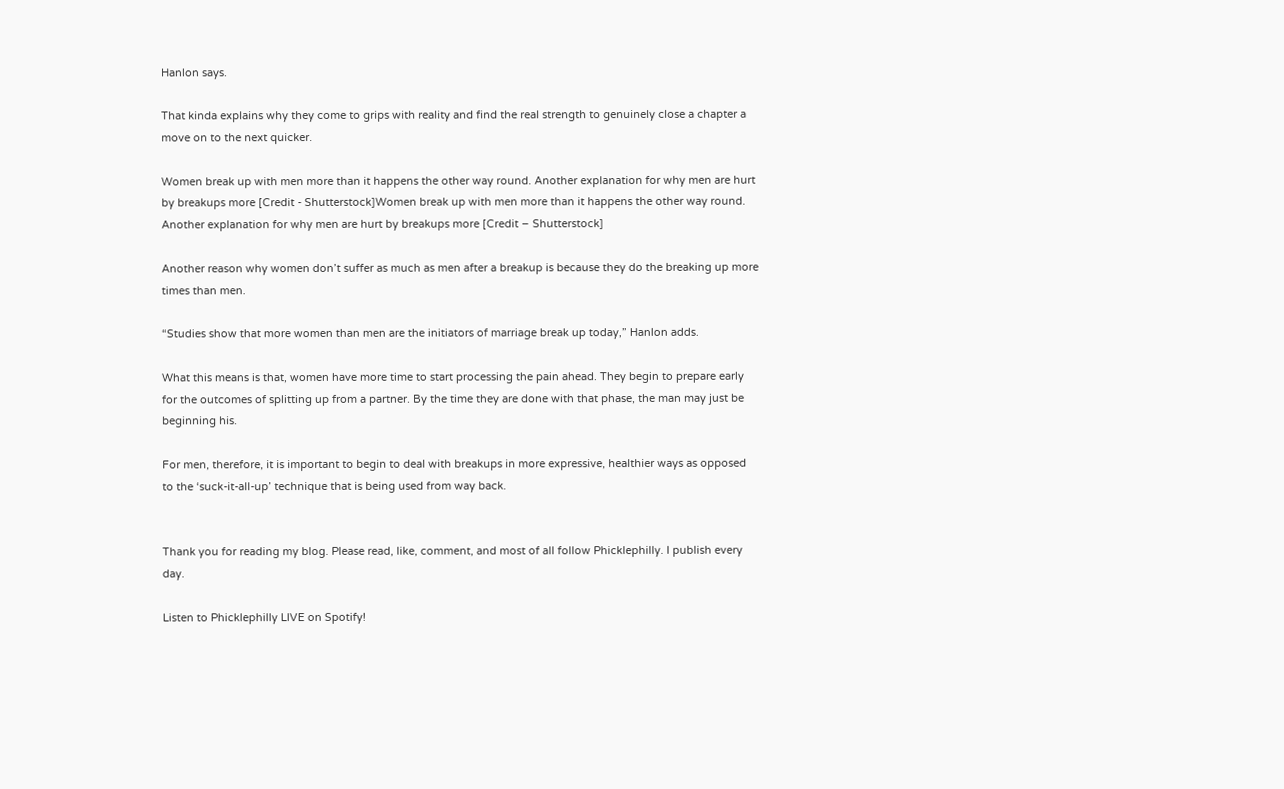Hanlon says.

That kinda explains why they come to grips with reality and find the real strength to genuinely close a chapter a move on to the next quicker.

Women break up with men more than it happens the other way round. Another explanation for why men are hurt by breakups more [Credit - Shutterstock]Women break up with men more than it happens the other way round. Another explanation for why men are hurt by breakups more [Credit – Shutterstock]

Another reason why women don’t suffer as much as men after a breakup is because they do the breaking up more times than men.

“Studies show that more women than men are the initiators of marriage break up today,” Hanlon adds.

What this means is that, women have more time to start processing the pain ahead. They begin to prepare early for the outcomes of splitting up from a partner. By the time they are done with that phase, the man may just be beginning his.

For men, therefore, it is important to begin to deal with breakups in more expressive, healthier ways as opposed to the ‘suck-it-all-up’ technique that is being used from way back.


Thank you for reading my blog. Please read, like, comment, and most of all follow Phicklephilly. I publish every day.

Listen to Phicklephilly LIVE on Spotify!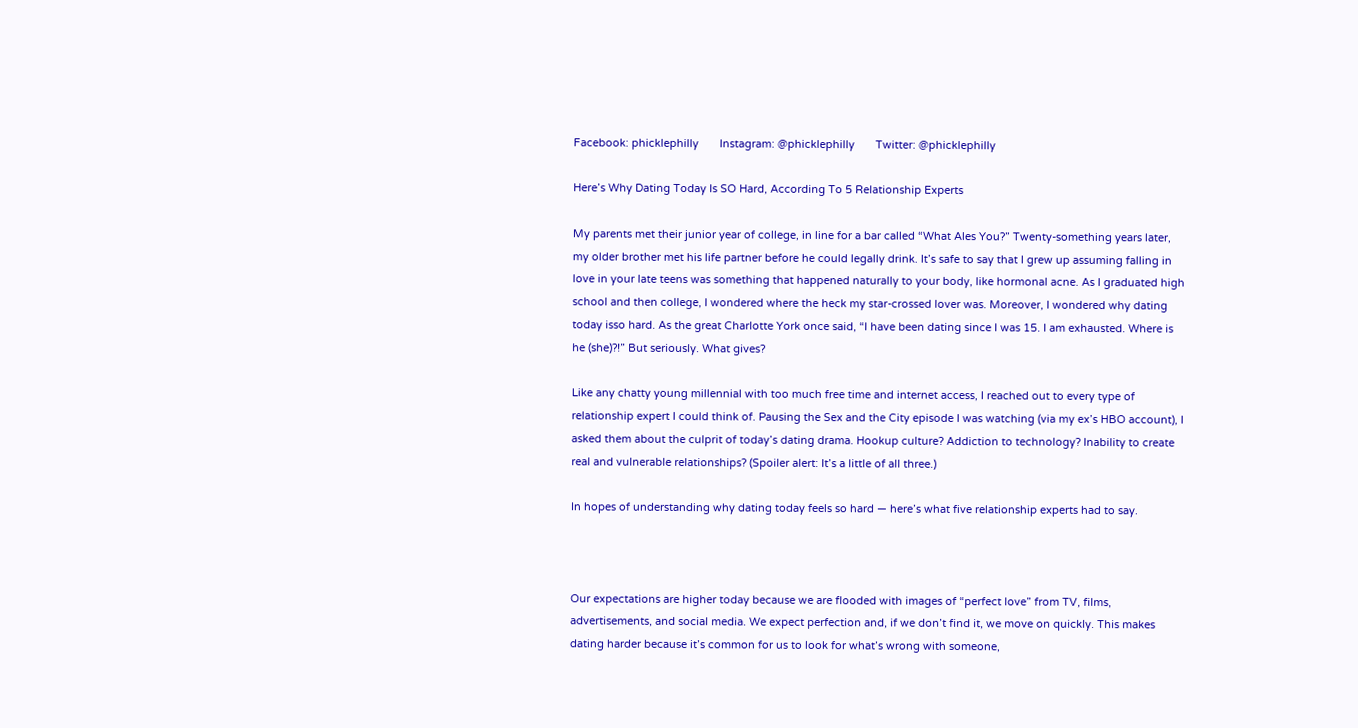Facebook: phicklephilly       Instagram: @phicklephilly       Twitter: @phicklephilly

Here’s Why Dating Today Is SO Hard, According To 5 Relationship Experts

My parents met their junior year of college, in line for a bar called “What Ales You?” Twenty-something years later, my older brother met his life partner before he could legally drink. It’s safe to say that I grew up assuming falling in love in your late teens was something that happened naturally to your body, like hormonal acne. As I graduated high school and then college, I wondered where the heck my star-crossed lover was. Moreover, I wondered why dating today isso hard. As the great Charlotte York once said, “I have been dating since I was 15. I am exhausted. Where is he (she)?!” But seriously. What gives?

Like any chatty young millennial with too much free time and internet access, I reached out to every type of relationship expert I could think of. Pausing the Sex and the City episode I was watching (via my ex’s HBO account), I asked them about the culprit of today’s dating drama. Hookup culture? Addiction to technology? Inability to create real and vulnerable relationships? (Spoiler alert: It’s a little of all three.)

In hopes of understanding why dating today feels so hard — here’s what five relationship experts had to say.



Our expectations are higher today because we are flooded with images of “perfect love” from TV, films, advertisements, and social media. We expect perfection and, if we don’t find it, we move on quickly. This makes dating harder because it’s common for us to look for what’s wrong with someone,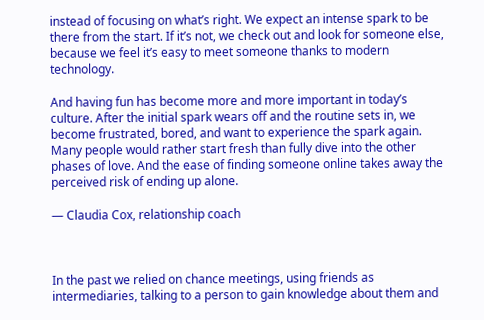instead of focusing on what’s right. We expect an intense spark to be there from the start. If it’s not, we check out and look for someone else, because we feel it’s easy to meet someone thanks to modern technology.

And having fun has become more and more important in today’s culture. After the initial spark wears off and the routine sets in, we become frustrated, bored, and want to experience the spark again. Many people would rather start fresh than fully dive into the other phases of love. And the ease of finding someone online takes away the perceived risk of ending up alone.

— Claudia Cox, relationship coach



In the past we relied on chance meetings, using friends as intermediaries, talking to a person to gain knowledge about them and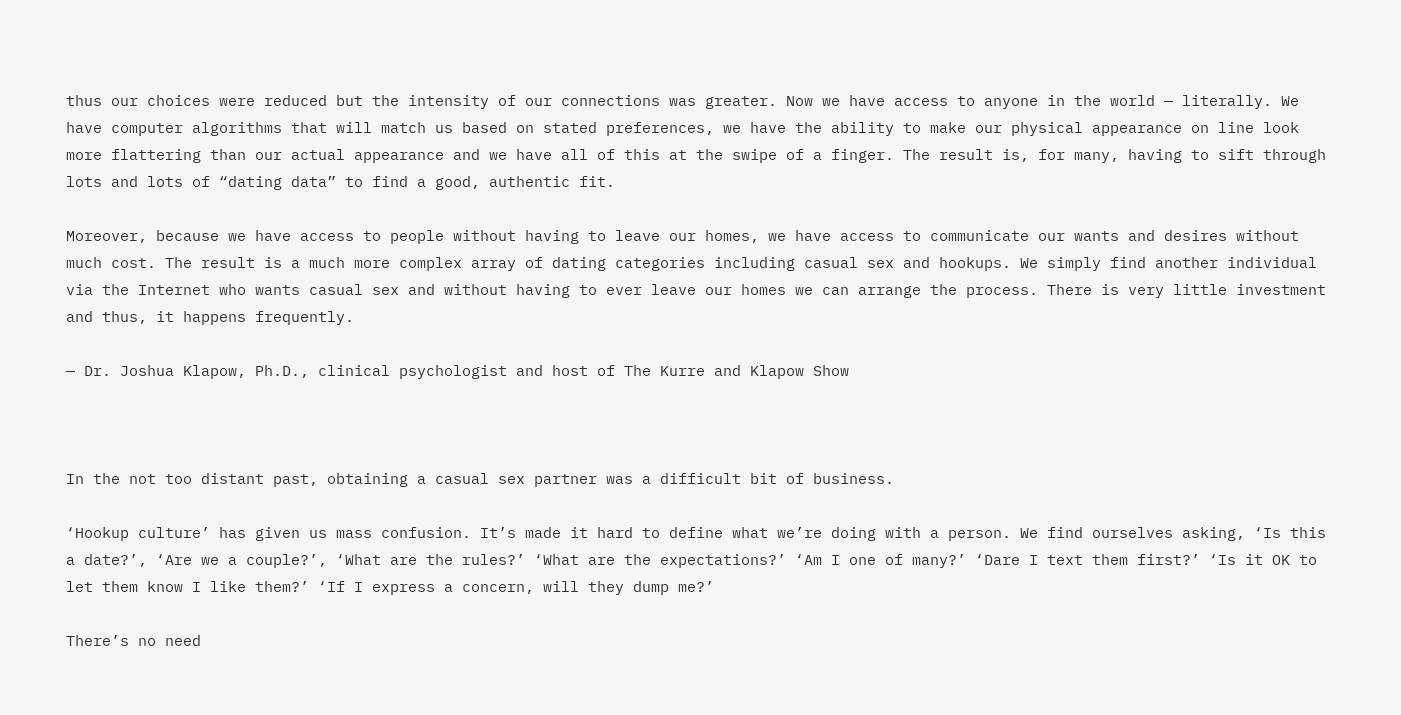thus our choices were reduced but the intensity of our connections was greater. Now we have access to anyone in the world — literally. We have computer algorithms that will match us based on stated preferences, we have the ability to make our physical appearance on line look more flattering than our actual appearance and we have all of this at the swipe of a finger. The result is, for many, having to sift through lots and lots of “dating data” to find a good, authentic fit.

Moreover, because we have access to people without having to leave our homes, we have access to communicate our wants and desires without much cost. The result is a much more complex array of dating categories including casual sex and hookups. We simply find another individual via the Internet who wants casual sex and without having to ever leave our homes we can arrange the process. There is very little investment and thus, it happens frequently.

— Dr. Joshua Klapow, Ph.D., clinical psychologist and host of The Kurre and Klapow Show



In the not too distant past, obtaining a casual sex partner was a difficult bit of business.

‘Hookup culture’ has given us mass confusion. It’s made it hard to define what we’re doing with a person. We find ourselves asking, ‘Is this a date?’, ‘Are we a couple?’, ‘What are the rules?’ ‘What are the expectations?’ ‘Am I one of many?’ ‘Dare I text them first?’ ‘Is it OK to let them know I like them?’ ‘If I express a concern, will they dump me?’

There’s no need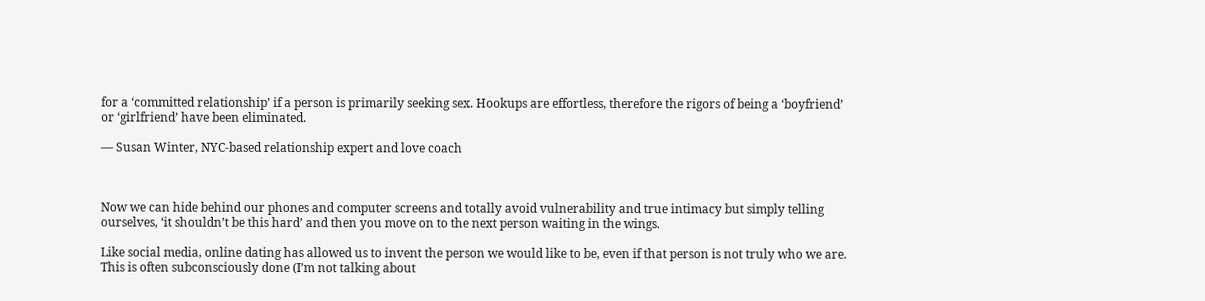for a ‘committed relationship’ if a person is primarily seeking sex. Hookups are effortless, therefore the rigors of being a ‘boyfriend’ or ‘girlfriend’ have been eliminated.

— Susan Winter, NYC-based relationship expert and love coach



Now we can hide behind our phones and computer screens and totally avoid vulnerability and true intimacy but simply telling ourselves, ‘it shouldn’t be this hard’ and then you move on to the next person waiting in the wings.

Like social media, online dating has allowed us to invent the person we would like to be, even if that person is not truly who we are. This is often subconsciously done (I’m not talking about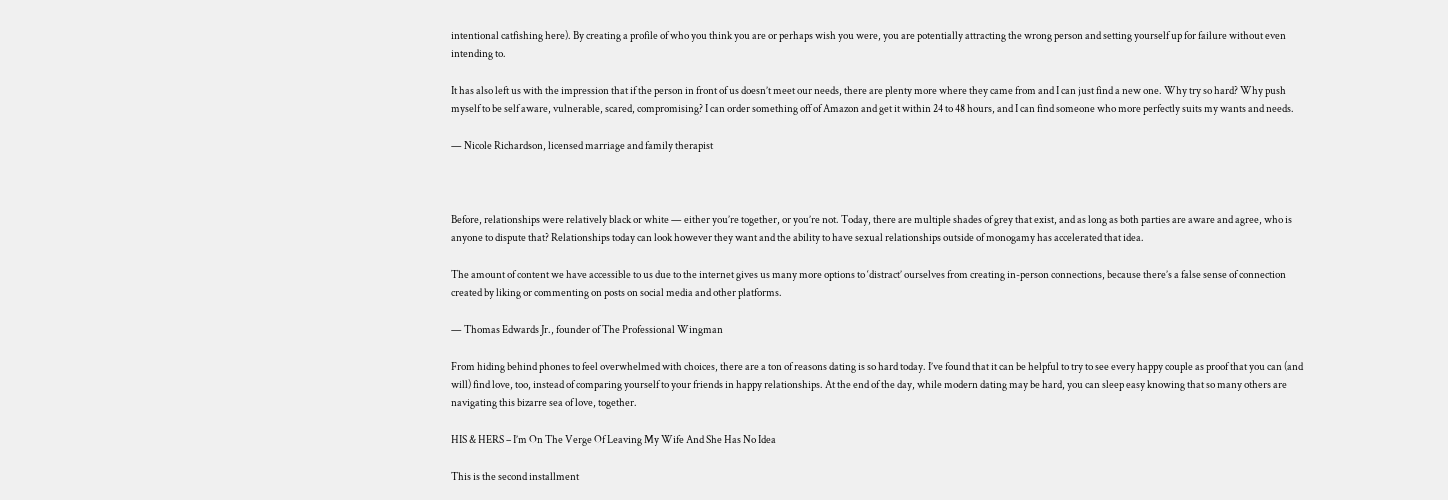intentional catfishing here). By creating a profile of who you think you are or perhaps wish you were, you are potentially attracting the wrong person and setting yourself up for failure without even intending to.

It has also left us with the impression that if the person in front of us doesn’t meet our needs, there are plenty more where they came from and I can just find a new one. Why try so hard? Why push myself to be self aware, vulnerable, scared, compromising? I can order something off of Amazon and get it within 24 to 48 hours, and I can find someone who more perfectly suits my wants and needs.

— Nicole Richardson, licensed marriage and family therapist



Before, relationships were relatively black or white — either you’re together, or you’re not. Today, there are multiple shades of grey that exist, and as long as both parties are aware and agree, who is anyone to dispute that? Relationships today can look however they want and the ability to have sexual relationships outside of monogamy has accelerated that idea.

The amount of content we have accessible to us due to the internet gives us many more options to ‘distract’ ourselves from creating in-person connections, because there’s a false sense of connection created by liking or commenting on posts on social media and other platforms.

— Thomas Edwards Jr., founder of The Professional Wingman

From hiding behind phones to feel overwhelmed with choices, there are a ton of reasons dating is so hard today. I’ve found that it can be helpful to try to see every happy couple as proof that you can (and will) find love, too, instead of comparing yourself to your friends in happy relationships. At the end of the day, while modern dating may be hard, you can sleep easy knowing that so many others are navigating this bizarre sea of love, together.

HIS & HERS – I’m On The Verge Of Leaving My Wife And She Has No Idea

This is the second installment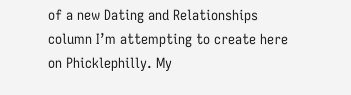of a new Dating and Relationships column I’m attempting to create here on Phicklephilly. My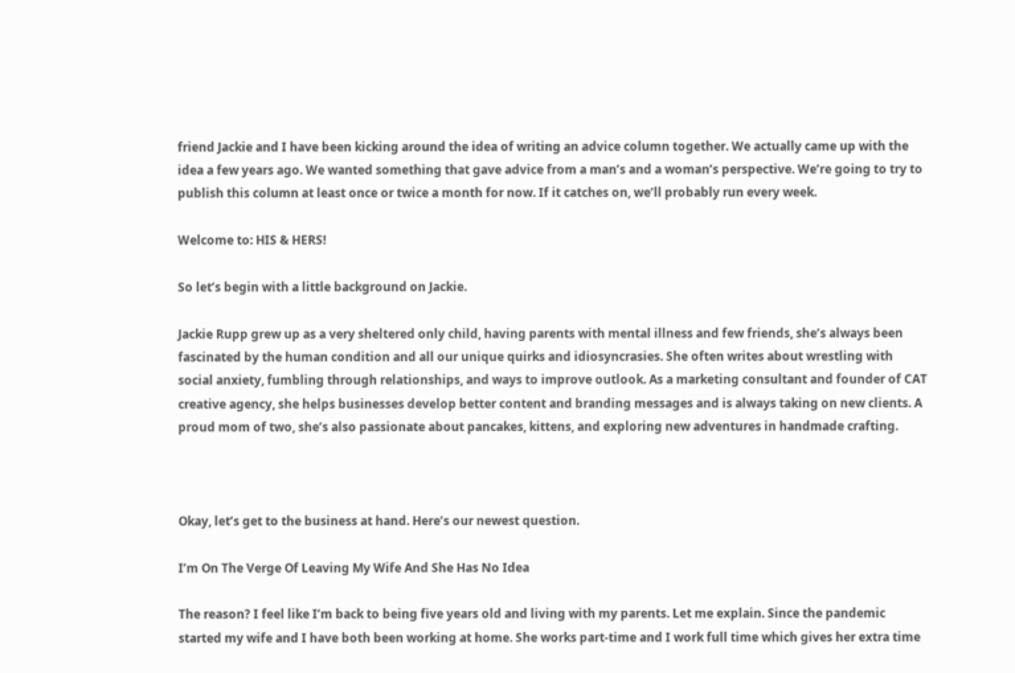friend Jackie and I have been kicking around the idea of writing an advice column together. We actually came up with the idea a few years ago. We wanted something that gave advice from a man’s and a woman’s perspective. We’re going to try to publish this column at least once or twice a month for now. If it catches on, we’ll probably run every week.

Welcome to: HIS & HERS!

So let’s begin with a little background on Jackie.

Jackie Rupp grew up as a very sheltered only child, having parents with mental illness and few friends, she’s always been fascinated by the human condition and all our unique quirks and idiosyncrasies. She often writes about wrestling with social anxiety, fumbling through relationships, and ways to improve outlook. As a marketing consultant and founder of CAT creative agency, she helps businesses develop better content and branding messages and is always taking on new clients. A proud mom of two, she’s also passionate about pancakes, kittens, and exploring new adventures in handmade crafting.



Okay, let’s get to the business at hand. Here’s our newest question.

I’m On The Verge Of Leaving My Wife And She Has No Idea

The reason? I feel like I’m back to being five years old and living with my parents. Let me explain. Since the pandemic started my wife and I have both been working at home. She works part-time and I work full time which gives her extra time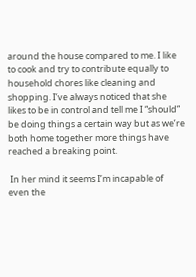around the house compared to me. I like to cook and try to contribute equally to household chores like cleaning and shopping. I’ve always noticed that she likes to be in control and tell me I “should” be doing things a certain way but as we’re both home together more things have reached a breaking point.

 In her mind it seems I’m incapable of even the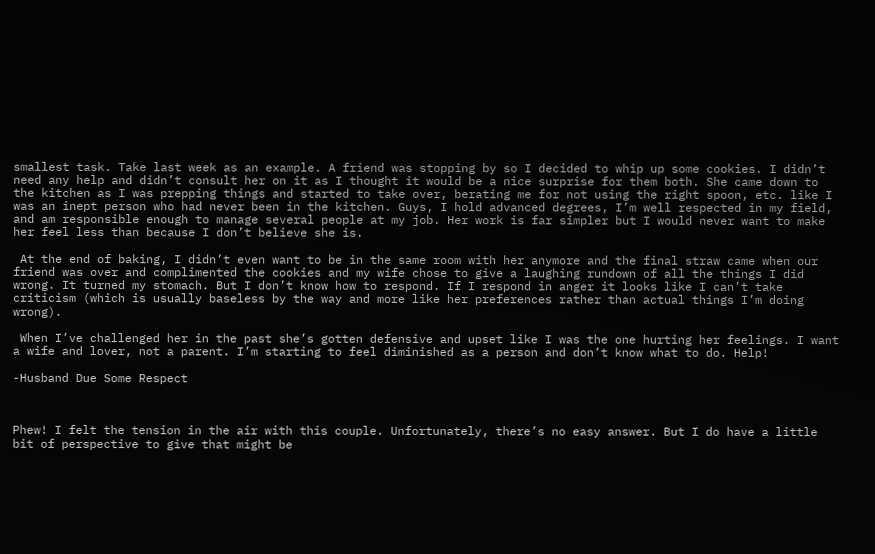smallest task. Take last week as an example. A friend was stopping by so I decided to whip up some cookies. I didn’t need any help and didn’t consult her on it as I thought it would be a nice surprise for them both. She came down to the kitchen as I was prepping things and started to take over, berating me for not using the right spoon, etc. like I was an inept person who had never been in the kitchen. Guys, I hold advanced degrees, I’m well respected in my field, and am responsible enough to manage several people at my job. Her work is far simpler but I would never want to make her feel less than because I don’t believe she is.

 At the end of baking, I didn’t even want to be in the same room with her anymore and the final straw came when our friend was over and complimented the cookies and my wife chose to give a laughing rundown of all the things I did wrong. It turned my stomach. But I don’t know how to respond. If I respond in anger it looks like I can’t take criticism (which is usually baseless by the way and more like her preferences rather than actual things I’m doing wrong).

 When I’ve challenged her in the past she’s gotten defensive and upset like I was the one hurting her feelings. I want a wife and lover, not a parent. I’m starting to feel diminished as a person and don’t know what to do. Help!

-Husband Due Some Respect



Phew! I felt the tension in the air with this couple. Unfortunately, there’s no easy answer. But I do have a little bit of perspective to give that might be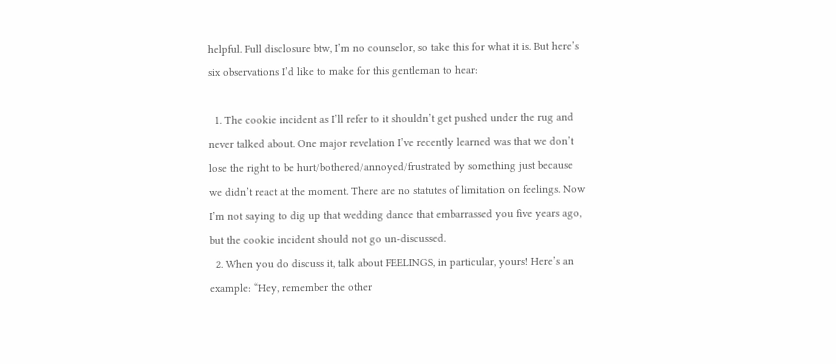helpful. Full disclosure btw, I’m no counselor, so take this for what it is. But here’s six observations I’d like to make for this gentleman to hear:

  1. The cookie incident as I’ll refer to it shouldn’t get pushed under the rug and never talked about. One major revelation I’ve recently learned was that we don’t lose the right to be hurt/bothered/annoyed/frustrated by something just because we didn’t react at the moment. There are no statutes of limitation on feelings. Now I’m not saying to dig up that wedding dance that embarrassed you five years ago, but the cookie incident should not go un-discussed.
  2. When you do discuss it, talk about FEELINGS, in particular, yours! Here’s an example: “Hey, remember the other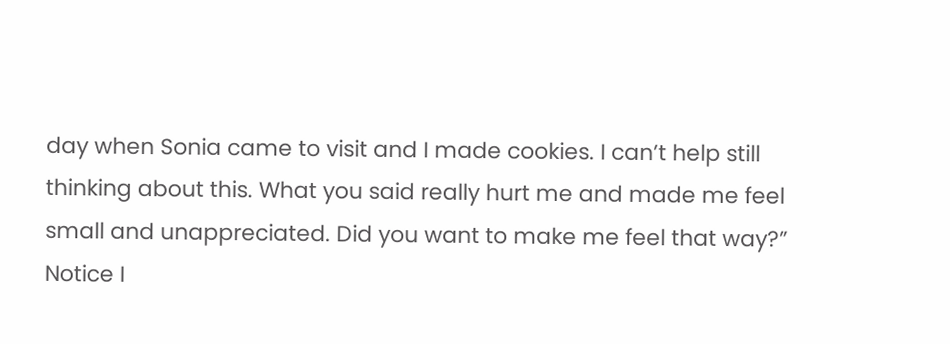day when Sonia came to visit and I made cookies. I can’t help still thinking about this. What you said really hurt me and made me feel small and unappreciated. Did you want to make me feel that way?” Notice I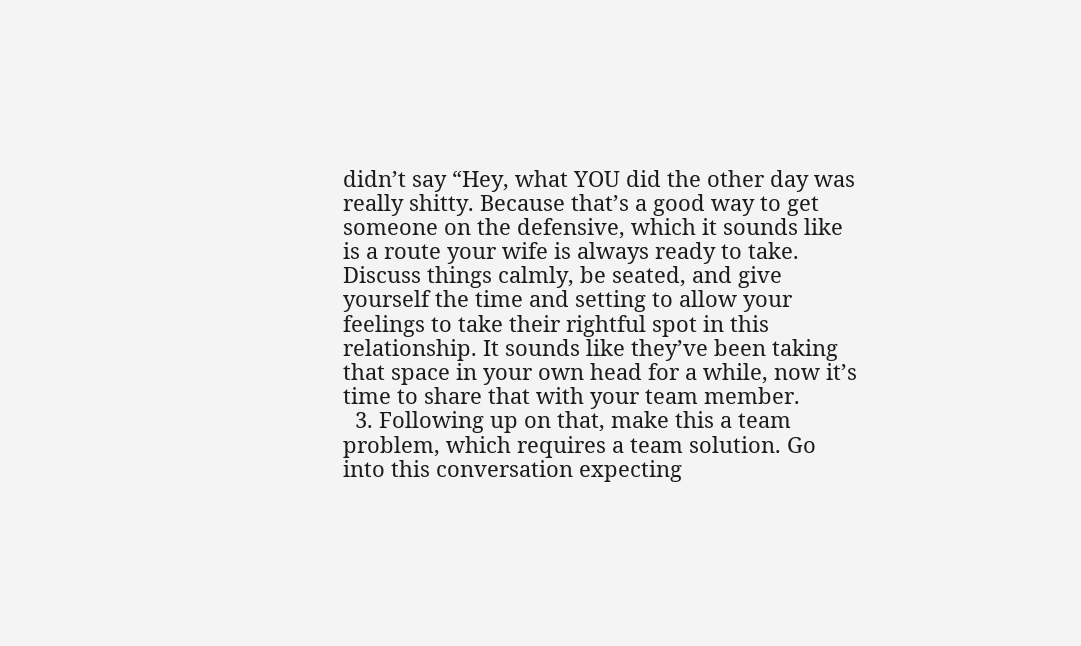didn’t say “Hey, what YOU did the other day was really shitty. Because that’s a good way to get someone on the defensive, which it sounds like is a route your wife is always ready to take. Discuss things calmly, be seated, and give yourself the time and setting to allow your feelings to take their rightful spot in this relationship. It sounds like they’ve been taking that space in your own head for a while, now it’s time to share that with your team member.
  3. Following up on that, make this a team problem, which requires a team solution. Go into this conversation expecting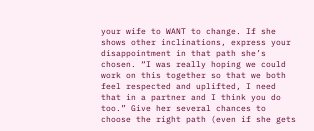your wife to WANT to change. If she shows other inclinations, express your disappointment in that path she’s chosen. “I was really hoping we could work on this together so that we both feel respected and uplifted, I need that in a partner and I think you do too.” Give her several chances to choose the right path (even if she gets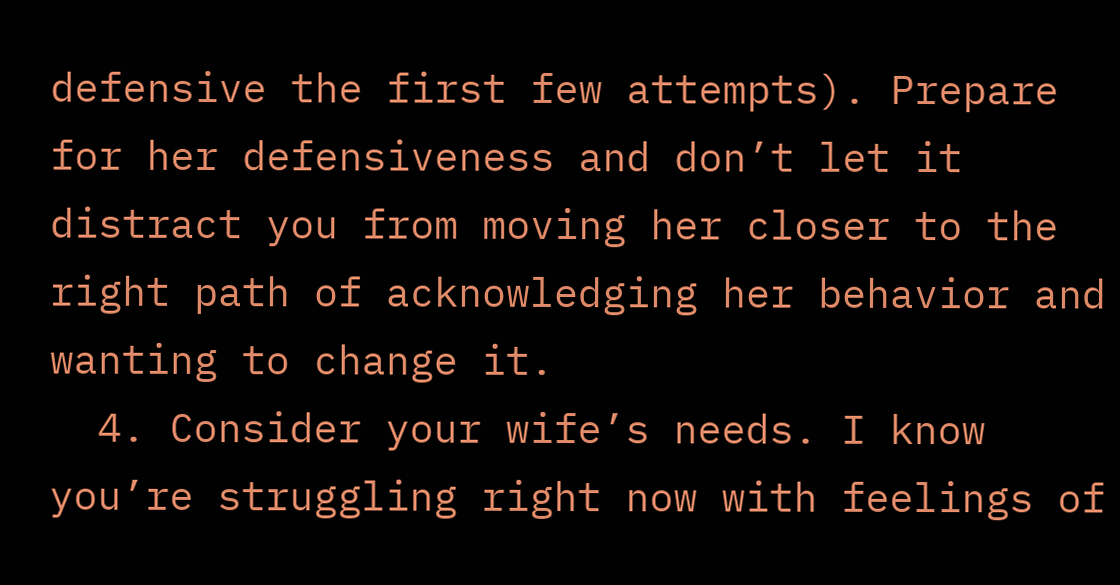defensive the first few attempts). Prepare for her defensiveness and don’t let it distract you from moving her closer to the right path of acknowledging her behavior and wanting to change it.
  4. Consider your wife’s needs. I know you’re struggling right now with feelings of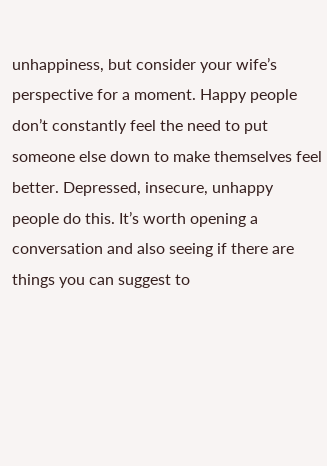unhappiness, but consider your wife’s perspective for a moment. Happy people don’t constantly feel the need to put someone else down to make themselves feel better. Depressed, insecure, unhappy people do this. It’s worth opening a conversation and also seeing if there are things you can suggest to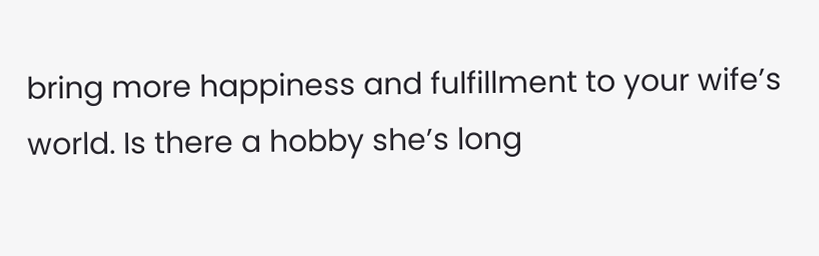bring more happiness and fulfillment to your wife’s world. Is there a hobby she’s long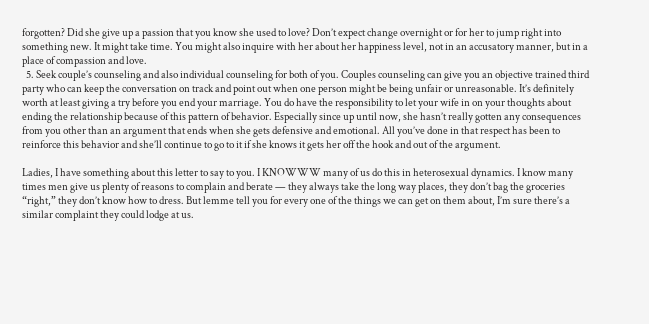forgotten? Did she give up a passion that you know she used to love? Don’t expect change overnight or for her to jump right into something new. It might take time. You might also inquire with her about her happiness level, not in an accusatory manner, but in a place of compassion and love.
  5. Seek couple’s counseling and also individual counseling for both of you. Couples counseling can give you an objective trained third party who can keep the conversation on track and point out when one person might be being unfair or unreasonable. It’s definitely worth at least giving a try before you end your marriage. You do have the responsibility to let your wife in on your thoughts about ending the relationship because of this pattern of behavior. Especially since up until now, she hasn’t really gotten any consequences from you other than an argument that ends when she gets defensive and emotional. All you’ve done in that respect has been to reinforce this behavior and she’ll continue to go to it if she knows it gets her off the hook and out of the argument.

Ladies, I have something about this letter to say to you. I KNOWWW many of us do this in heterosexual dynamics. I know many times men give us plenty of reasons to complain and berate — they always take the long way places, they don’t bag the groceries “right,” they don’t know how to dress. But lemme tell you for every one of the things we can get on them about, I’m sure there’s a similar complaint they could lodge at us.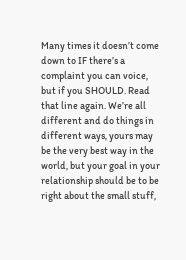Many times it doesn’t come down to IF there’s a complaint you can voice, but if you SHOULD. Read that line again. We’re all different and do things in different ways, yours may be the very best way in the world, but your goal in your relationship should be to be right about the small stuff,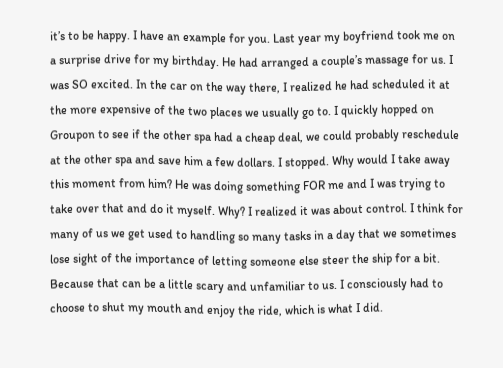it’s to be happy. I have an example for you. Last year my boyfriend took me on a surprise drive for my birthday. He had arranged a couple’s massage for us. I was SO excited. In the car on the way there, I realized he had scheduled it at the more expensive of the two places we usually go to. I quickly hopped on Groupon to see if the other spa had a cheap deal, we could probably reschedule at the other spa and save him a few dollars. I stopped. Why would I take away this moment from him? He was doing something FOR me and I was trying to take over that and do it myself. Why? I realized it was about control. I think for many of us we get used to handling so many tasks in a day that we sometimes lose sight of the importance of letting someone else steer the ship for a bit. Because that can be a little scary and unfamiliar to us. I consciously had to choose to shut my mouth and enjoy the ride, which is what I did.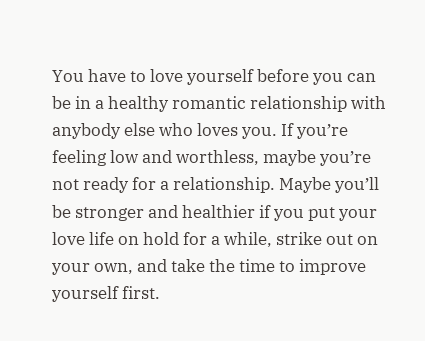You have to love yourself before you can be in a healthy romantic relationship with anybody else who loves you. If you’re feeling low and worthless, maybe you’re not ready for a relationship. Maybe you’ll be stronger and healthier if you put your love life on hold for a while, strike out on your own, and take the time to improve yourself first.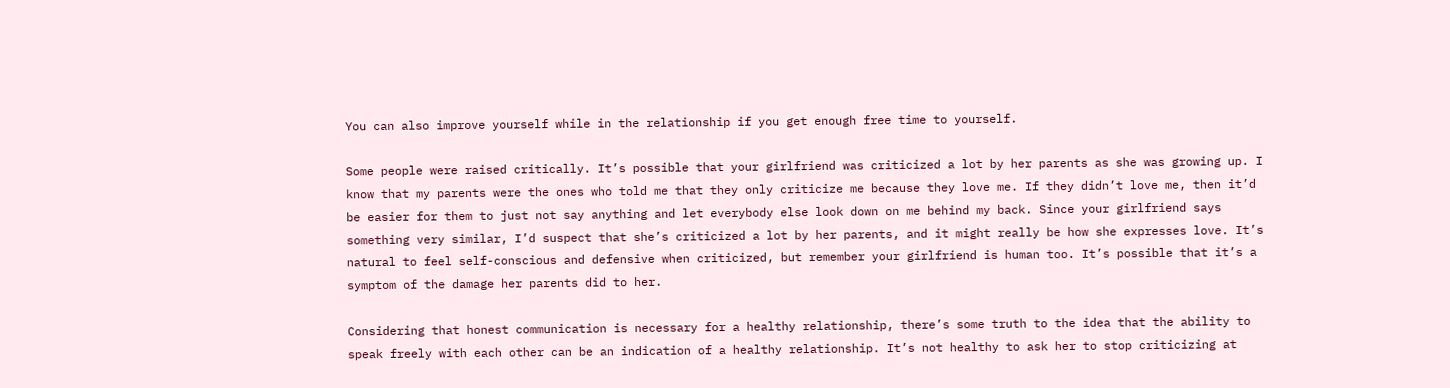You can also improve yourself while in the relationship if you get enough free time to yourself.

Some people were raised critically. It’s possible that your girlfriend was criticized a lot by her parents as she was growing up. I know that my parents were the ones who told me that they only criticize me because they love me. If they didn’t love me, then it’d be easier for them to just not say anything and let everybody else look down on me behind my back. Since your girlfriend says something very similar, I’d suspect that she’s criticized a lot by her parents, and it might really be how she expresses love. It’s natural to feel self-conscious and defensive when criticized, but remember your girlfriend is human too. It’s possible that it’s a symptom of the damage her parents did to her.

Considering that honest communication is necessary for a healthy relationship, there’s some truth to the idea that the ability to speak freely with each other can be an indication of a healthy relationship. It’s not healthy to ask her to stop criticizing at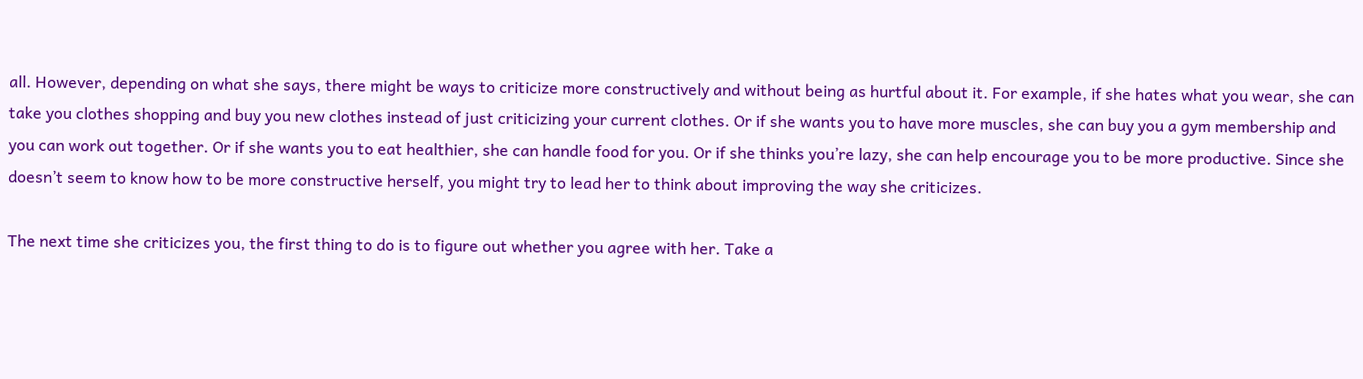all. However, depending on what she says, there might be ways to criticize more constructively and without being as hurtful about it. For example, if she hates what you wear, she can take you clothes shopping and buy you new clothes instead of just criticizing your current clothes. Or if she wants you to have more muscles, she can buy you a gym membership and you can work out together. Or if she wants you to eat healthier, she can handle food for you. Or if she thinks you’re lazy, she can help encourage you to be more productive. Since she doesn’t seem to know how to be more constructive herself, you might try to lead her to think about improving the way she criticizes.

The next time she criticizes you, the first thing to do is to figure out whether you agree with her. Take a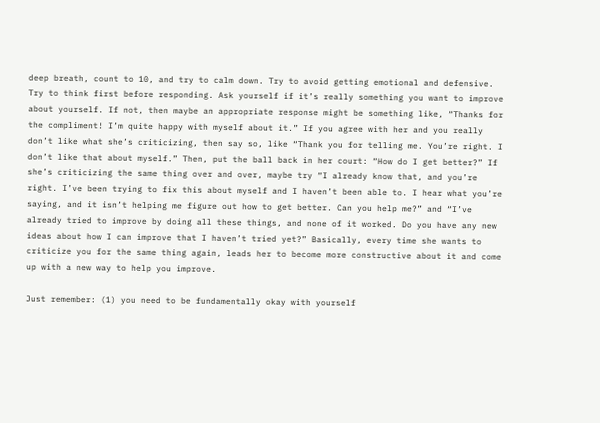deep breath, count to 10, and try to calm down. Try to avoid getting emotional and defensive. Try to think first before responding. Ask yourself if it’s really something you want to improve about yourself. If not, then maybe an appropriate response might be something like, “Thanks for the compliment! I’m quite happy with myself about it.” If you agree with her and you really don’t like what she’s criticizing, then say so, like “Thank you for telling me. You’re right. I don’t like that about myself.” Then, put the ball back in her court: “How do I get better?” If she’s criticizing the same thing over and over, maybe try “I already know that, and you’re right. I’ve been trying to fix this about myself and I haven’t been able to. I hear what you’re saying, and it isn’t helping me figure out how to get better. Can you help me?” and “I’ve already tried to improve by doing all these things, and none of it worked. Do you have any new ideas about how I can improve that I haven’t tried yet?” Basically, every time she wants to criticize you for the same thing again, leads her to become more constructive about it and come up with a new way to help you improve.

Just remember: (1) you need to be fundamentally okay with yourself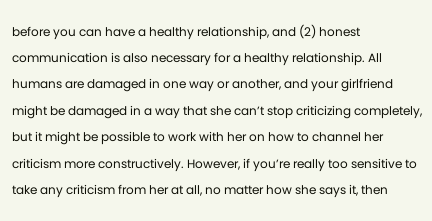before you can have a healthy relationship, and (2) honest communication is also necessary for a healthy relationship. All humans are damaged in one way or another, and your girlfriend might be damaged in a way that she can’t stop criticizing completely, but it might be possible to work with her on how to channel her criticism more constructively. However, if you’re really too sensitive to take any criticism from her at all, no matter how she says it, then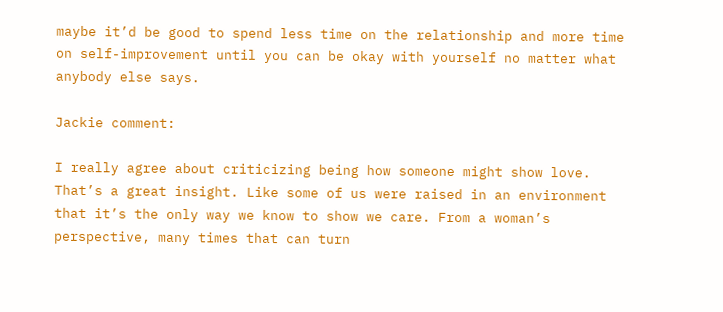maybe it’d be good to spend less time on the relationship and more time on self-improvement until you can be okay with yourself no matter what anybody else says.

Jackie comment:

I really agree about criticizing being how someone might show love. That’s a great insight. Like some of us were raised in an environment that it’s the only way we know to show we care. From a woman’s perspective, many times that can turn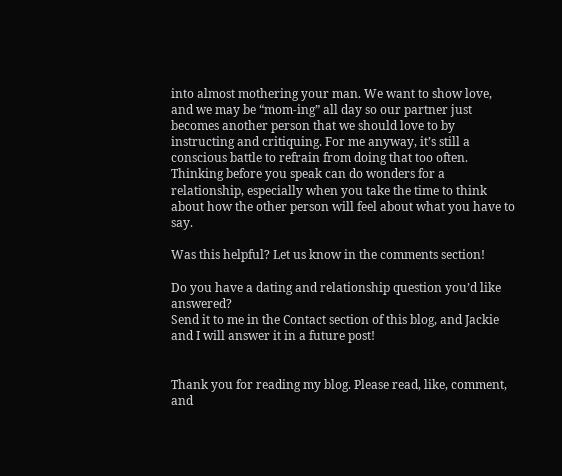into almost mothering your man. We want to show love, and we may be “mom-ing” all day so our partner just becomes another person that we should love to by instructing and critiquing. For me anyway, it’s still a conscious battle to refrain from doing that too often. Thinking before you speak can do wonders for a relationship, especially when you take the time to think about how the other person will feel about what you have to say.

Was this helpful? Let us know in the comments section!

Do you have a dating and relationship question you’d like answered?
Send it to me in the Contact section of this blog, and Jackie and I will answer it in a future post!


Thank you for reading my blog. Please read, like, comment, and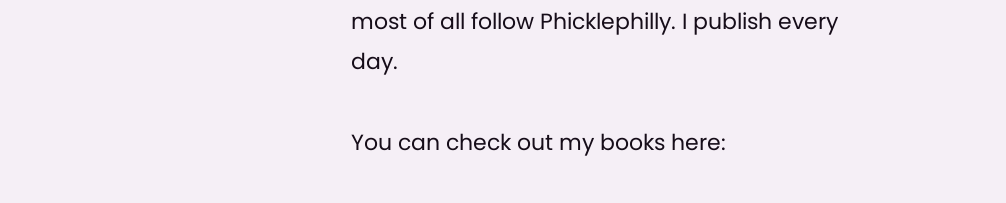most of all follow Phicklephilly. I publish every day.

You can check out my books here: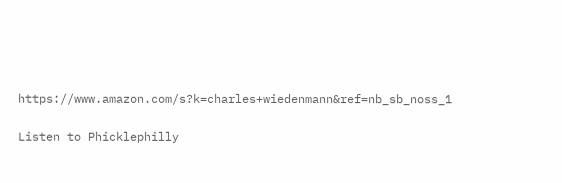https://www.amazon.com/s?k=charles+wiedenmann&ref=nb_sb_noss_1

Listen to Phicklephilly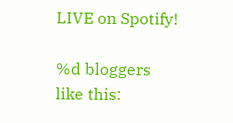LIVE on Spotify!

%d bloggers like this: